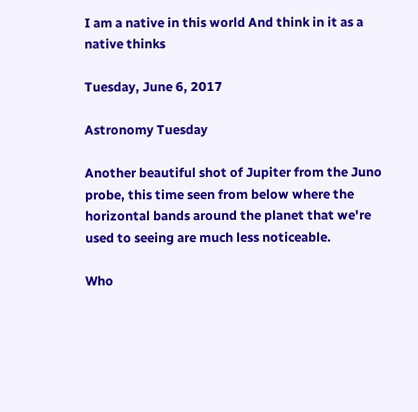I am a native in this world And think in it as a native thinks

Tuesday, June 6, 2017

Astronomy Tuesday

Another beautiful shot of Jupiter from the Juno probe, this time seen from below where the horizontal bands around the planet that we're used to seeing are much less noticeable.

Who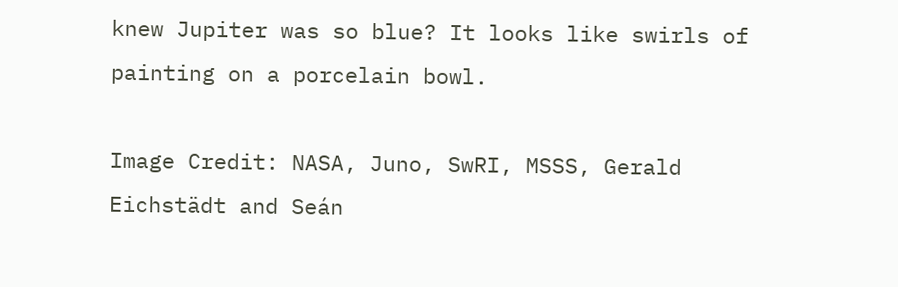knew Jupiter was so blue? It looks like swirls of painting on a porcelain bowl.

Image Credit: NASA, Juno, SwRI, MSSS, Gerald Eichstädt and Seán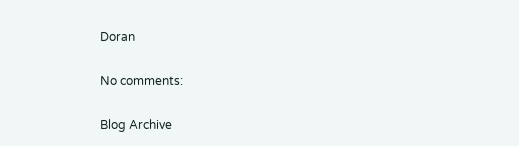Doran

No comments:

Blog Archive